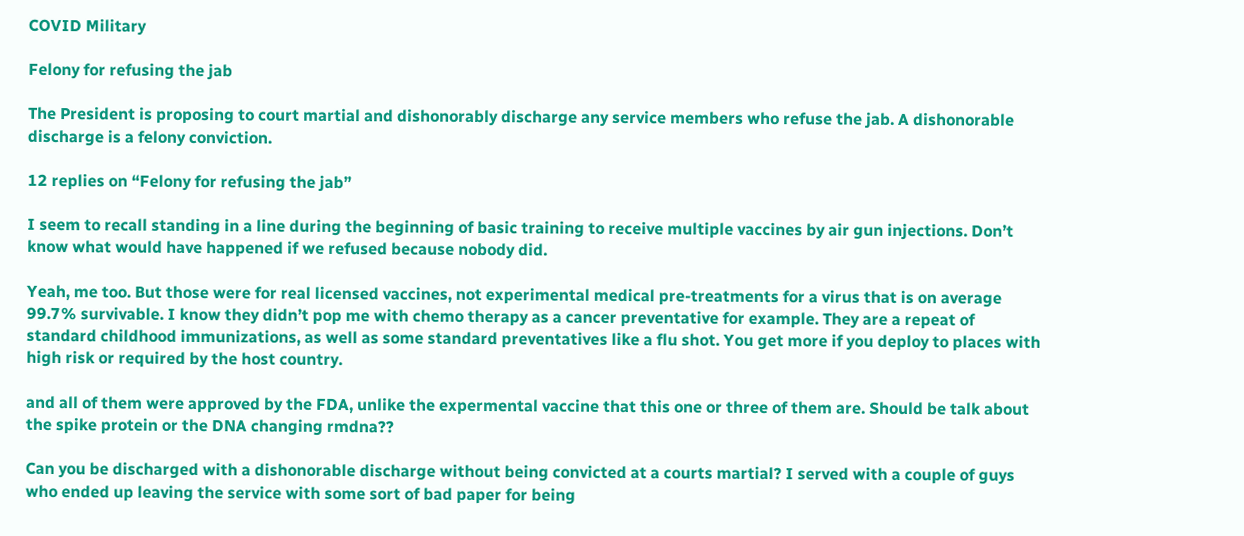COVID Military

Felony for refusing the jab

The President is proposing to court martial and dishonorably discharge any service members who refuse the jab. A dishonorable discharge is a felony conviction.

12 replies on “Felony for refusing the jab”

I seem to recall standing in a line during the beginning of basic training to receive multiple vaccines by air gun injections. Don’t know what would have happened if we refused because nobody did.

Yeah, me too. But those were for real licensed vaccines, not experimental medical pre-treatments for a virus that is on average 99.7% survivable. I know they didn’t pop me with chemo therapy as a cancer preventative for example. They are a repeat of standard childhood immunizations, as well as some standard preventatives like a flu shot. You get more if you deploy to places with high risk or required by the host country.

and all of them were approved by the FDA, unlike the expermental vaccine that this one or three of them are. Should be talk about the spike protein or the DNA changing rmdna??

Can you be discharged with a dishonorable discharge without being convicted at a courts martial? I served with a couple of guys who ended up leaving the service with some sort of bad paper for being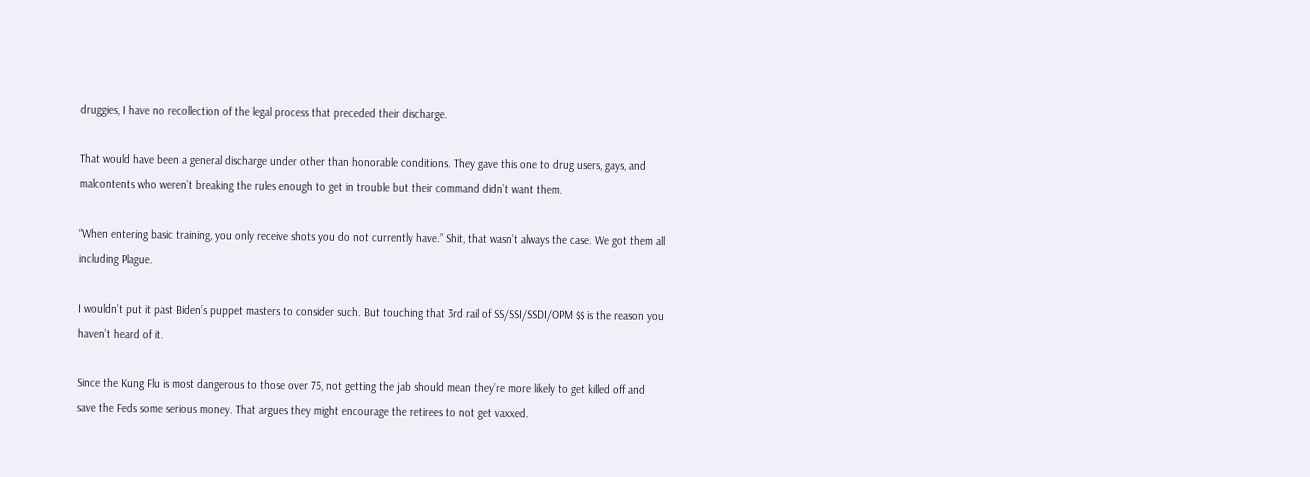druggies, I have no recollection of the legal process that preceded their discharge.

That would have been a general discharge under other than honorable conditions. They gave this one to drug users, gays, and malcontents who weren’t breaking the rules enough to get in trouble but their command didn’t want them.

“When entering basic training, you only receive shots you do not currently have.” Shit, that wasn’t always the case. We got them all including Plague.

I wouldn’t put it past Biden’s puppet masters to consider such. But touching that 3rd rail of SS/SSI/SSDI/OPM $$ is the reason you haven’t heard of it.

Since the Kung Flu is most dangerous to those over 75, not getting the jab should mean they’re more likely to get killed off and save the Feds some serious money. That argues they might encourage the retirees to not get vaxxed.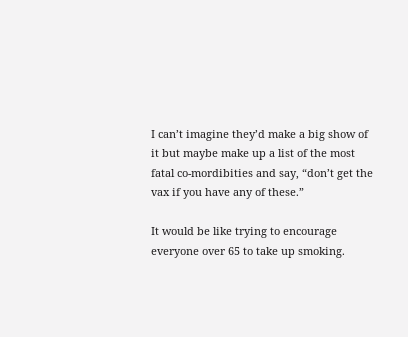I can’t imagine they’d make a big show of it but maybe make up a list of the most fatal co-mordibities and say, “don’t get the vax if you have any of these.”

It would be like trying to encourage everyone over 65 to take up smoking.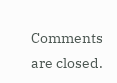Comments are closed.